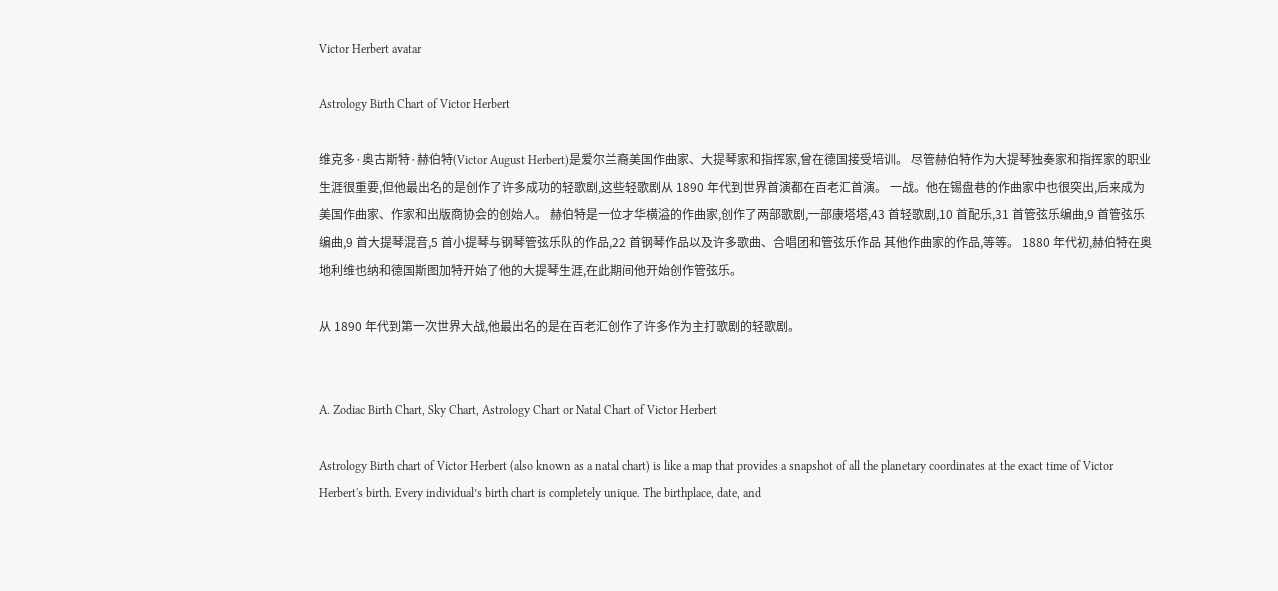Victor Herbert avatar

Astrology Birth Chart of Victor Herbert

维克多·奥古斯特·赫伯特(Victor August Herbert)是爱尔兰裔美国作曲家、大提琴家和指挥家,曾在德国接受培训。 尽管赫伯特作为大提琴独奏家和指挥家的职业生涯很重要,但他最出名的是创作了许多成功的轻歌剧,这些轻歌剧从 1890 年代到世界首演都在百老汇首演。 一战。他在锡盘巷的作曲家中也很突出,后来成为美国作曲家、作家和出版商协会的创始人。 赫伯特是一位才华横溢的作曲家,创作了两部歌剧,一部康塔塔,43 首轻歌剧,10 首配乐,31 首管弦乐编曲,9 首管弦乐编曲,9 首大提琴混音,5 首小提琴与钢琴管弦乐队的作品,22 首钢琴作品以及许多歌曲、合唱团和管弦乐作品 其他作曲家的作品,等等。 1880 年代初,赫伯特在奥地利维也纳和德国斯图加特开始了他的大提琴生涯,在此期间他开始创作管弦乐。

从 1890 年代到第一次世界大战,他最出名的是在百老汇创作了许多作为主打歌剧的轻歌剧。


A. Zodiac Birth Chart, Sky Chart, Astrology Chart or Natal Chart of Victor Herbert

Astrology Birth chart of Victor Herbert (also known as a natal chart) is like a map that provides a snapshot of all the planetary coordinates at the exact time of Victor Herbert's birth. Every individual’s birth chart is completely unique. The birthplace, date, and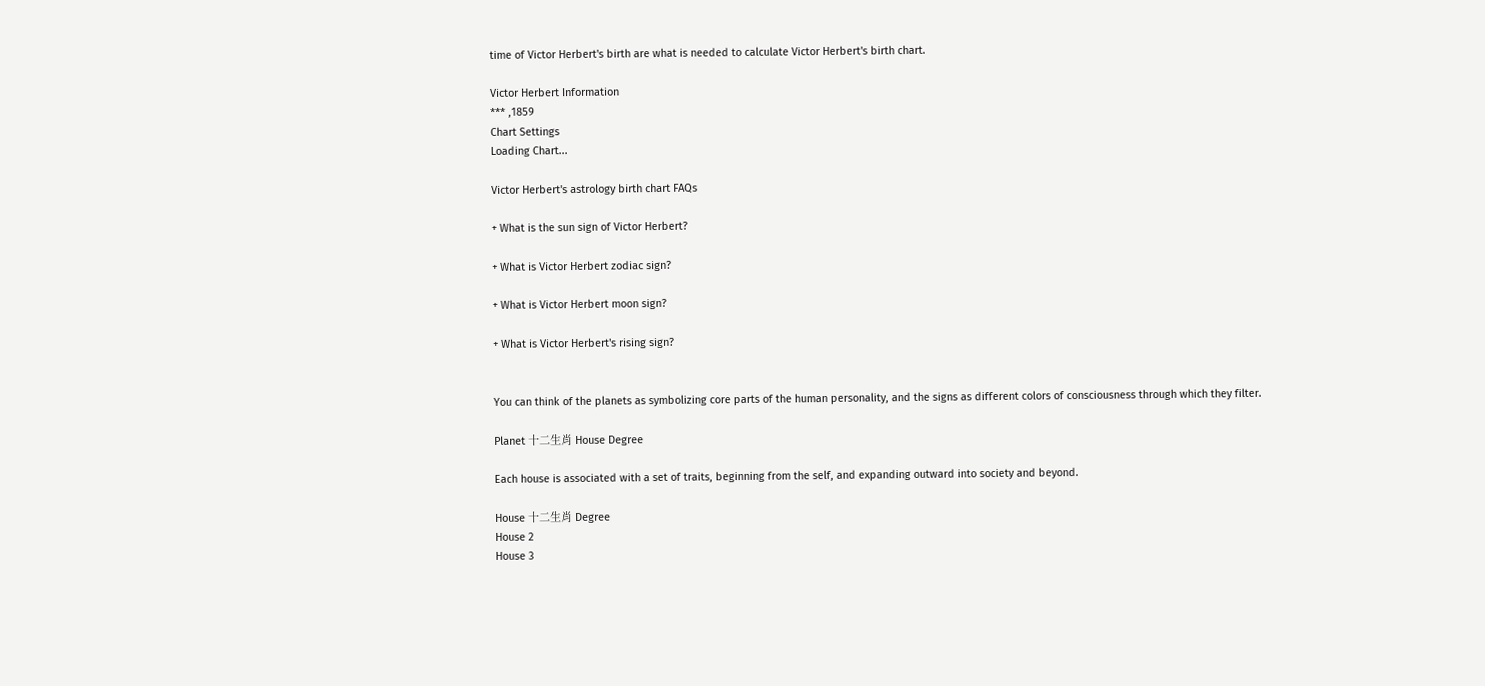time of Victor Herbert's birth are what is needed to calculate Victor Herbert's birth chart.

Victor Herbert Information
*** ,1859
Chart Settings
Loading Chart...

Victor Herbert's astrology birth chart FAQs

+ What is the sun sign of Victor Herbert?

+ What is Victor Herbert zodiac sign?

+ What is Victor Herbert moon sign?

+ What is Victor Herbert's rising sign?


You can think of the planets as symbolizing core parts of the human personality, and the signs as different colors of consciousness through which they filter.

Planet 十二生肖 House Degree

Each house is associated with a set of traits, beginning from the self, and expanding outward into society and beyond.

House 十二生肖 Degree
House 2
House 3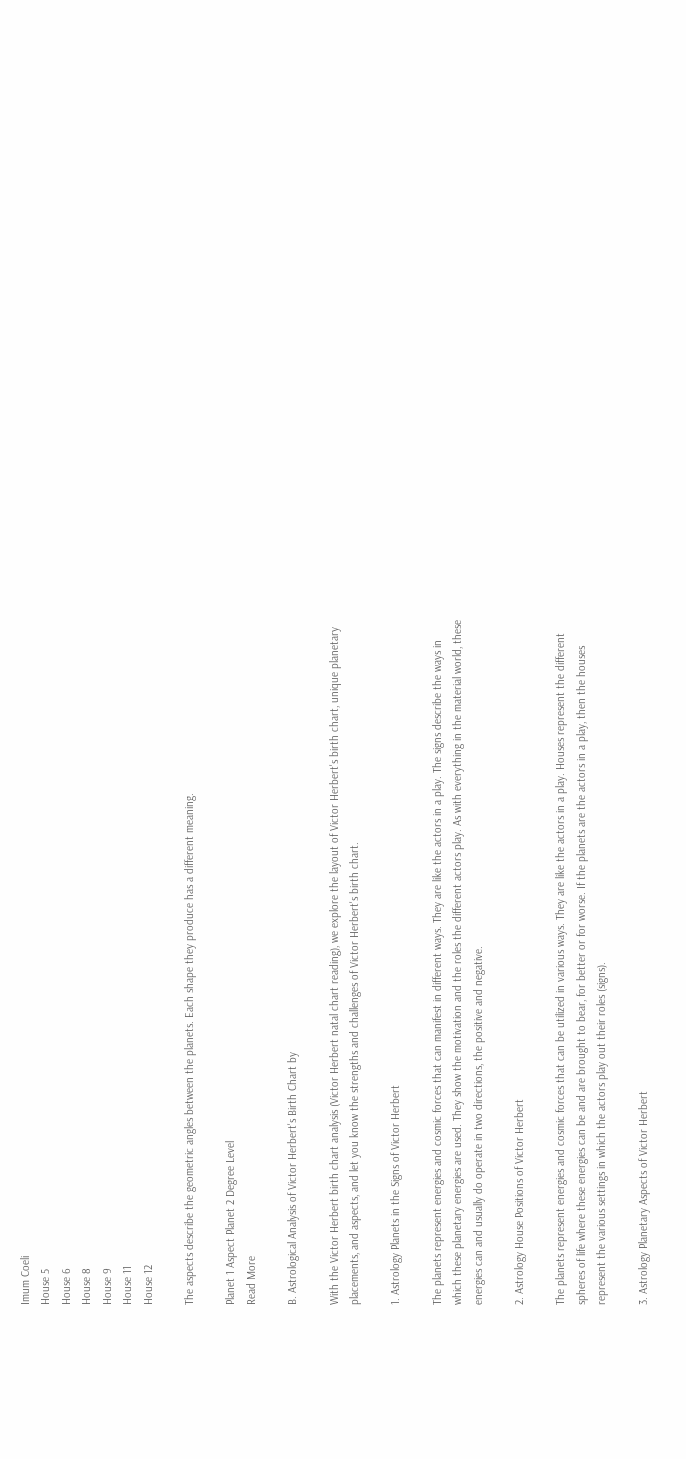Imum Coeli
House 5
House 6
House 8
House 9
House 11
House 12

The aspects describe the geometric angles between the planets. Each shape they produce has a different meaning.

Planet 1 Aspect Planet 2 Degree Level
Read More

B. Astrological Analysis of Victor Herbert's Birth Chart by

With the Victor Herbert birth chart analysis (Victor Herbert natal chart reading), we explore the layout of Victor Herbert's birth chart, unique planetary placements, and aspects, and let you know the strengths and challenges of Victor Herbert's birth chart.

1. Astrology Planets in the Signs of Victor Herbert

The planets represent energies and cosmic forces that can manifest in different ways. They are like the actors in a play. The signs describe the ways in which these planetary energies are used. They show the motivation and the roles the different actors play. As with everything in the material world, these energies can and usually do operate in two directions, the positive and negative.

2. Astrology House Positions of Victor Herbert

The planets represent energies and cosmic forces that can be utilized in various ways. They are like the actors in a play. Houses represent the different spheres of life where these energies can be and are brought to bear, for better or for worse. If the planets are the actors in a play, then the houses represent the various settings in which the actors play out their roles (signs).

3. Astrology Planetary Aspects of Victor Herbert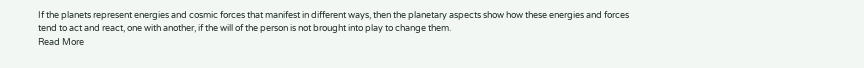If the planets represent energies and cosmic forces that manifest in different ways, then the planetary aspects show how these energies and forces tend to act and react, one with another, if the will of the person is not brought into play to change them.
Read More